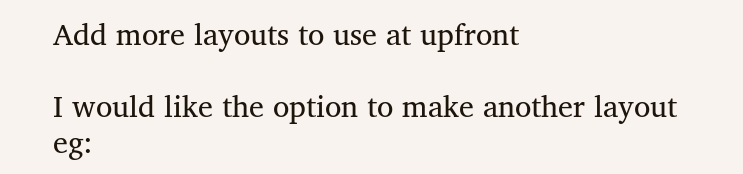Add more layouts to use at upfront

I would like the option to make another layout eg: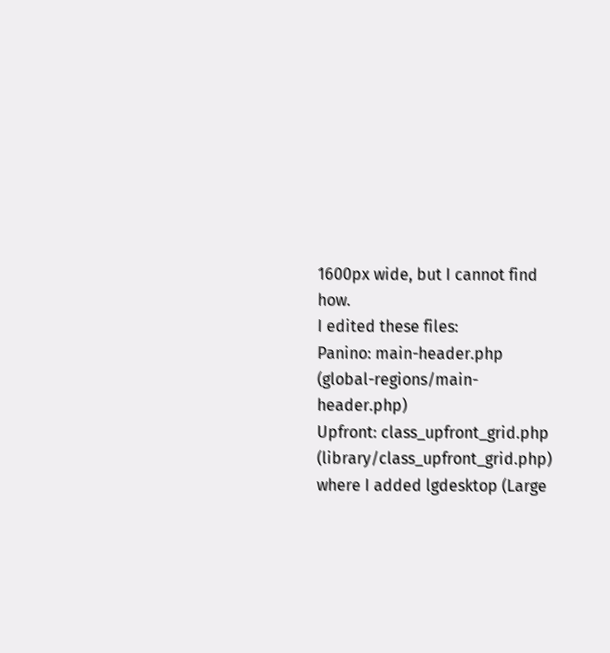1600px wide, but I cannot find how.
I edited these files:
Panino: main-header.php (global-regions/main-header.php)
Upfront: class_upfront_grid.php (library/class_upfront_grid.php)
where I added lgdesktop (Large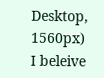Desktop, 1560px)
I beleive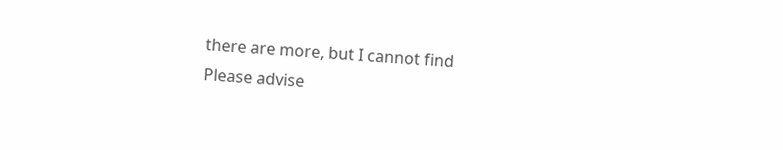there are more, but I cannot find
Please advise